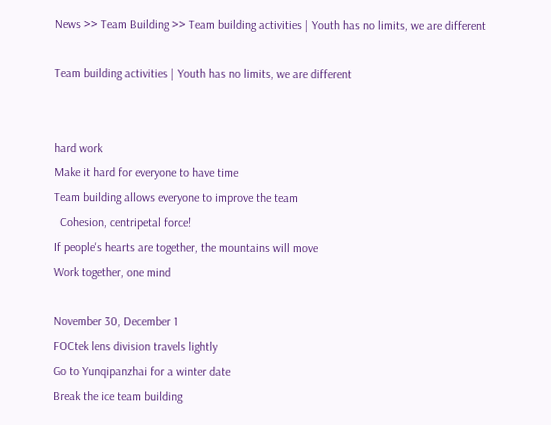News >> Team Building >> Team building activities | Youth has no limits, we are different

Team building activities | Youth has no limits, we are different


hard work
Make it hard for everyone to have time
Team building allows everyone to improve the team
  Cohesion, centripetal force!
If people's hearts are together, the mountains will move
Work together, one mind

November 30, December 1
FOCtek lens division travels lightly
Go to Yunqipanzhai for a winter date
Break the ice team building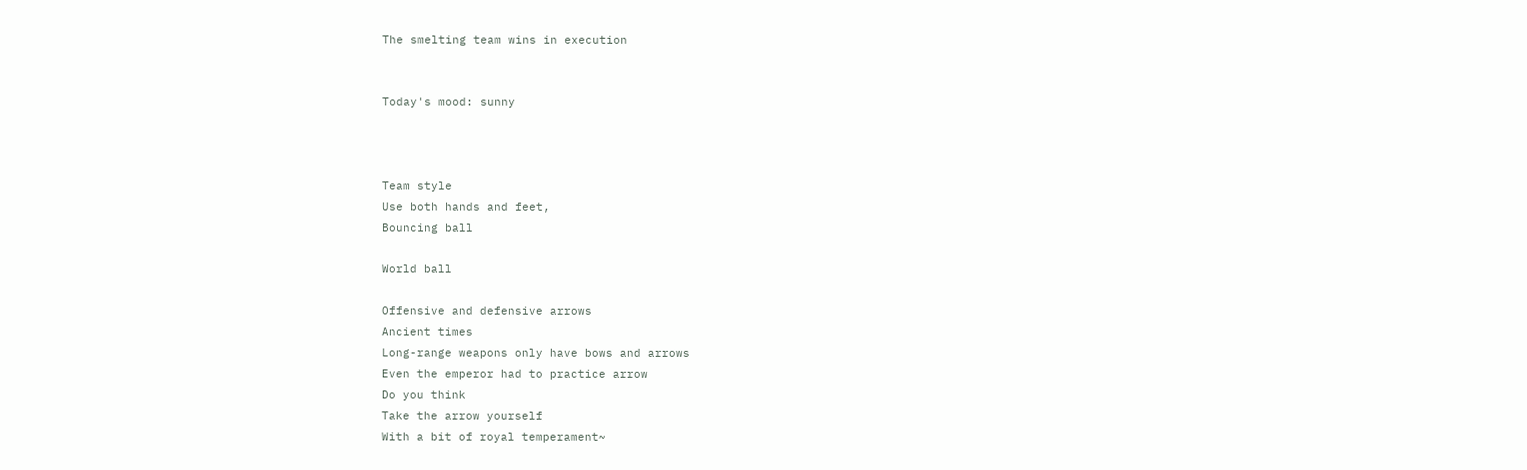The smelting team wins in execution


Today's mood: sunny



Team style
Use both hands and feet,
Bouncing ball

World ball

Offensive and defensive arrows
Ancient times
Long-range weapons only have bows and arrows
Even the emperor had to practice arrow
Do you think
Take the arrow yourself
With a bit of royal temperament~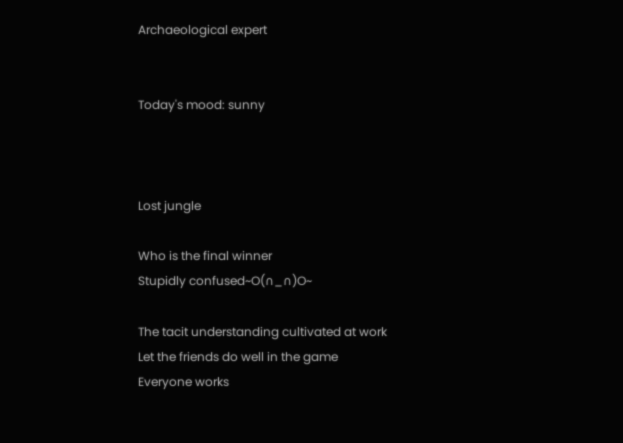Archaeological expert


Today's mood: sunny



Lost jungle

Who is the final winner
Stupidly confused~O(∩_∩)O~

The tacit understanding cultivated at work
Let the friends do well in the game
Everyone works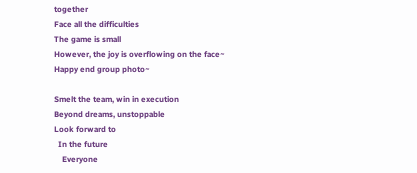together
Face all the difficulties
The game is small
However, the joy is overflowing on the face~
Happy end group photo~

Smelt the team, win in execution
Beyond dreams, unstoppable
Look forward to
  In the future
    Everyone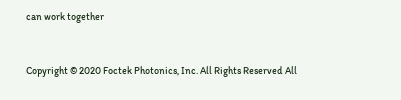can work together


Copyright © 2020 Foctek Photonics, Inc. All Rights Reserved All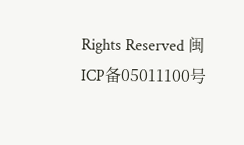Rights Reserved 闽ICP备05011100号